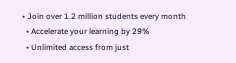• Join over 1.2 million students every month
  • Accelerate your learning by 29%
  • Unlimited access from just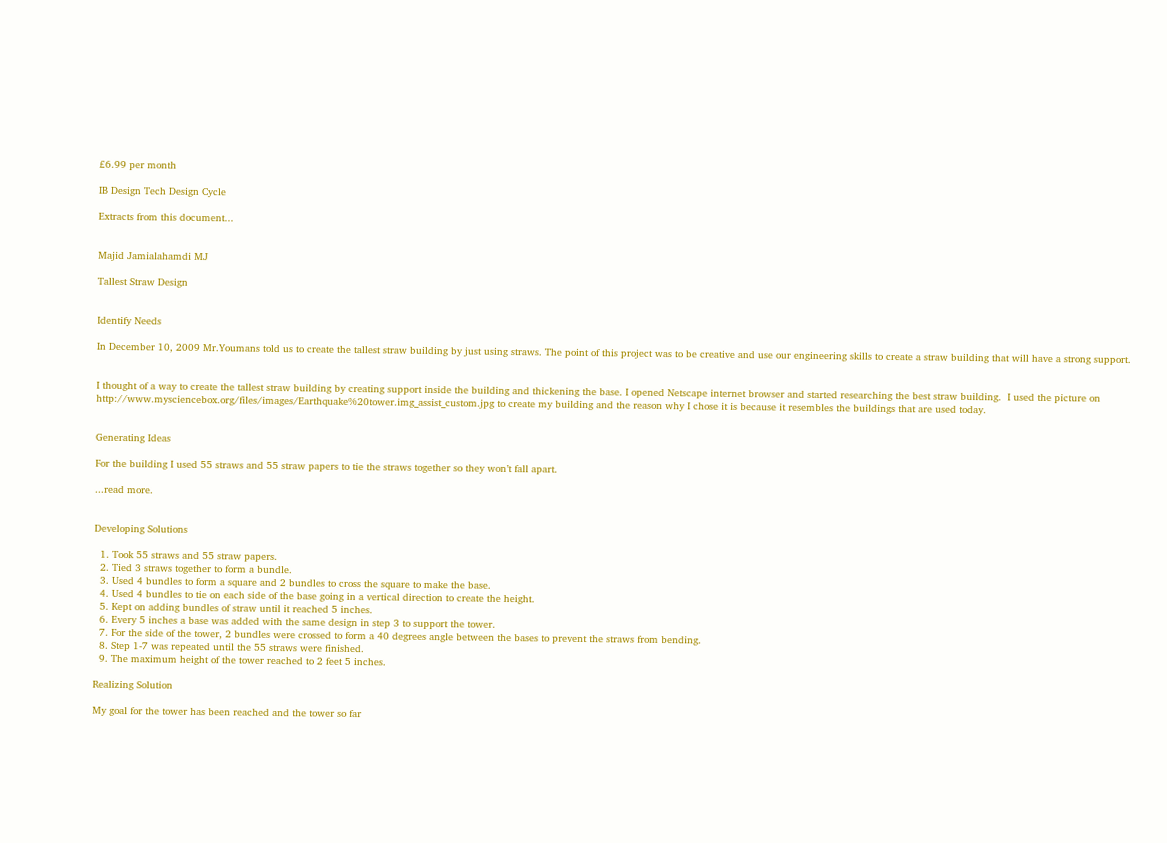£6.99 per month

IB Design Tech Design Cycle

Extracts from this document...


Majid Jamialahamdi MJ

Tallest Straw Design


Identify Needs

In December 10, 2009 Mr.Youmans told us to create the tallest straw building by just using straws. The point of this project was to be creative and use our engineering skills to create a straw building that will have a strong support.


I thought of a way to create the tallest straw building by creating support inside the building and thickening the base. I opened Netscape internet browser and started researching the best straw building.  I used the picture on http://www.mysciencebox.org/files/images/Earthquake%20tower.img_assist_custom.jpg to create my building and the reason why I chose it is because it resembles the buildings that are used today.


Generating Ideas

For the building I used 55 straws and 55 straw papers to tie the straws together so they won’t fall apart.

...read more.


Developing Solutions

  1. Took 55 straws and 55 straw papers.
  2. Tied 3 straws together to form a bundle.
  3. Used 4 bundles to form a square and 2 bundles to cross the square to make the base.
  4. Used 4 bundles to tie on each side of the base going in a vertical direction to create the height.
  5. Kept on adding bundles of straw until it reached 5 inches.
  6. Every 5 inches a base was added with the same design in step 3 to support the tower.
  7. For the side of the tower, 2 bundles were crossed to form a 40 degrees angle between the bases to prevent the straws from bending.
  8. Step 1-7 was repeated until the 55 straws were finished.
  9. The maximum height of the tower reached to 2 feet 5 inches.

Realizing Solution

My goal for the tower has been reached and the tower so far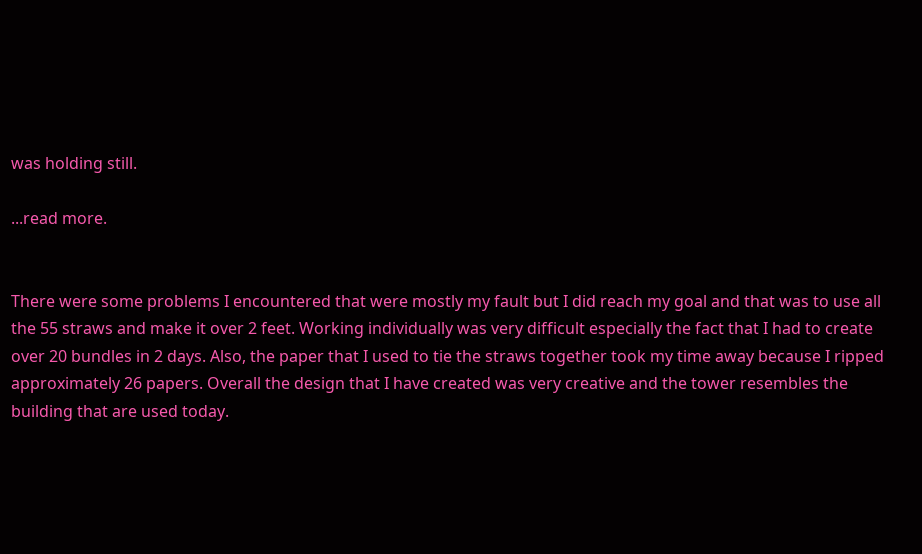was holding still.

...read more.


There were some problems I encountered that were mostly my fault but I did reach my goal and that was to use all the 55 straws and make it over 2 feet. Working individually was very difficult especially the fact that I had to create over 20 bundles in 2 days. Also, the paper that I used to tie the straws together took my time away because I ripped approximately 26 papers. Overall the design that I have created was very creative and the tower resembles the building that are used today.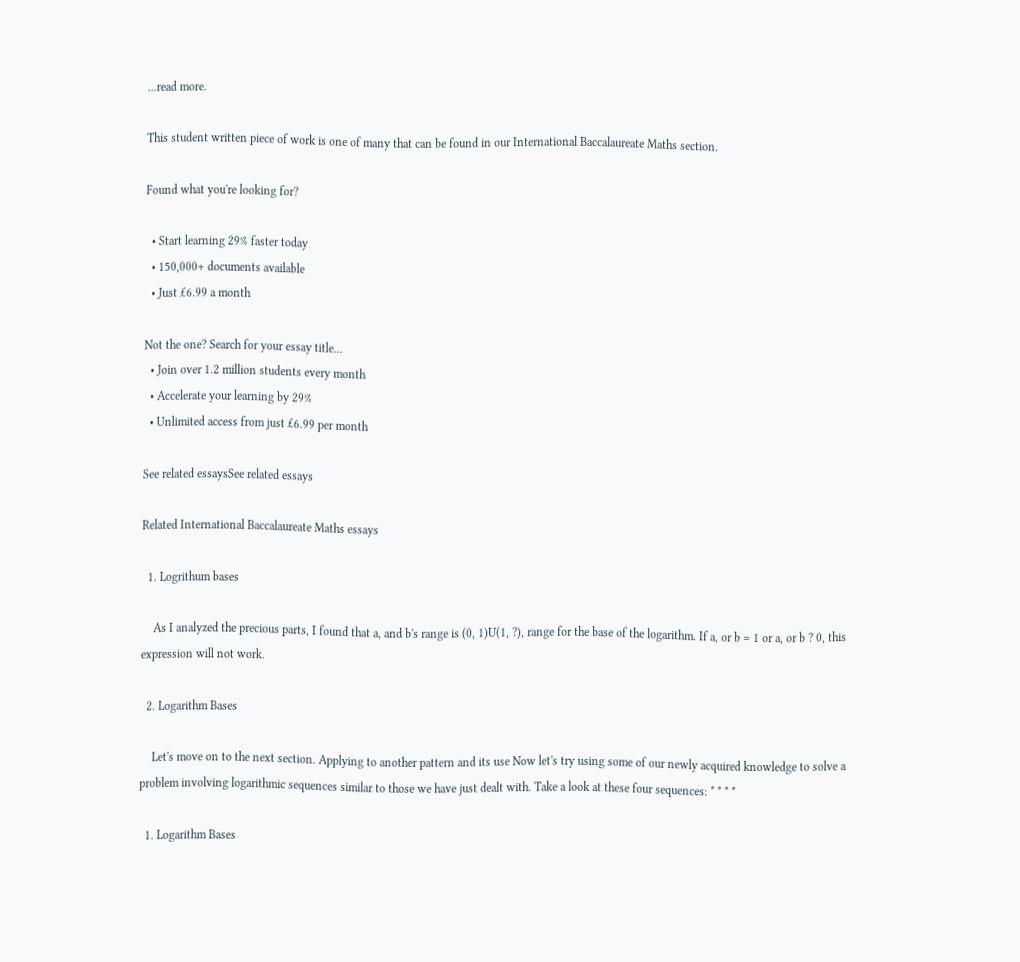...read more.

This student written piece of work is one of many that can be found in our International Baccalaureate Maths section.

Found what you're looking for?

  • Start learning 29% faster today
  • 150,000+ documents available
  • Just £6.99 a month

Not the one? Search for your essay title...
  • Join over 1.2 million students every month
  • Accelerate your learning by 29%
  • Unlimited access from just £6.99 per month

See related essaysSee related essays

Related International Baccalaureate Maths essays

  1. Logrithum bases

    As I analyzed the precious parts, I found that a, and b's range is (0, 1)U(1, ?), range for the base of the logarithm. If a, or b = 1 or a, or b ? 0, this expression will not work.

  2. Logarithm Bases

    Let's move on to the next section. Applying to another pattern and its use Now let's try using some of our newly acquired knowledge to solve a problem involving logarithmic sequences similar to those we have just dealt with. Take a look at these four sequences: * * * *

  1. Logarithm Bases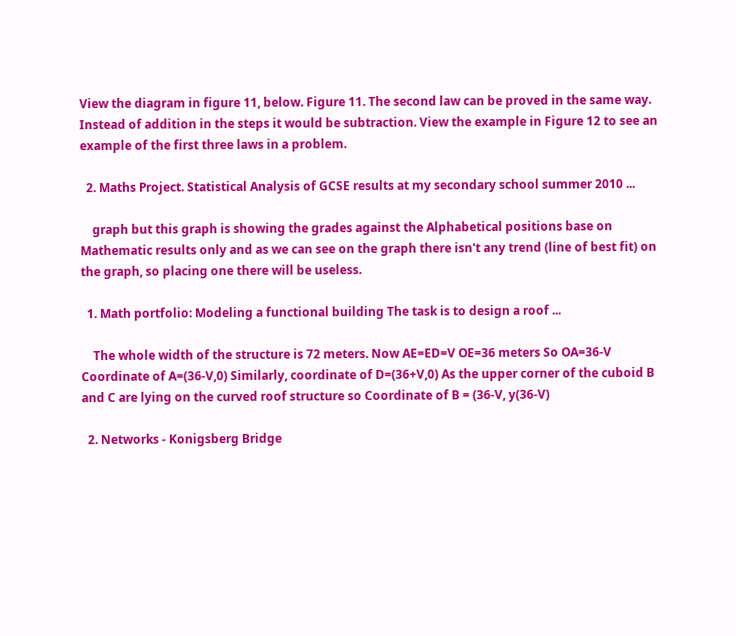View the diagram in figure 11, below. Figure 11. The second law can be proved in the same way. Instead of addition in the steps it would be subtraction. View the example in Figure 12 to see an example of the first three laws in a problem.

  2. Maths Project. Statistical Analysis of GCSE results at my secondary school summer 2010 ...

    graph but this graph is showing the grades against the Alphabetical positions base on Mathematic results only and as we can see on the graph there isn't any trend (line of best fit) on the graph, so placing one there will be useless.

  1. Math portfolio: Modeling a functional building The task is to design a roof ...

    The whole width of the structure is 72 meters. Now AE=ED=V OE=36 meters So OA=36-V Coordinate of A=(36-V,0) Similarly, coordinate of D=(36+V,0) As the upper corner of the cuboid B and C are lying on the curved roof structure so Coordinate of B = (36-V, y(36-V)

  2. Networks - Konigsberg Bridge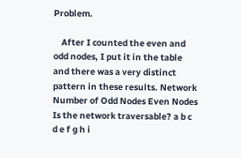Problem.

    After I counted the even and odd nodes, I put it in the table and there was a very distinct pattern in these results. Network Number of Odd Nodes Even Nodes Is the network traversable? a b c d e f g h i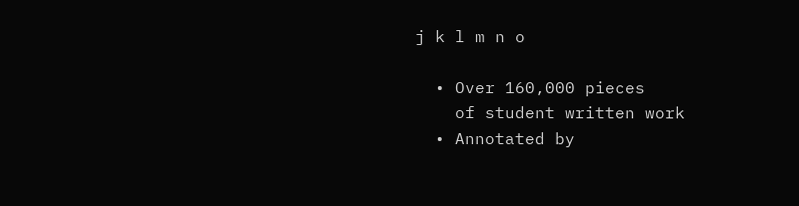j k l m n o

  • Over 160,000 pieces
    of student written work
  • Annotated by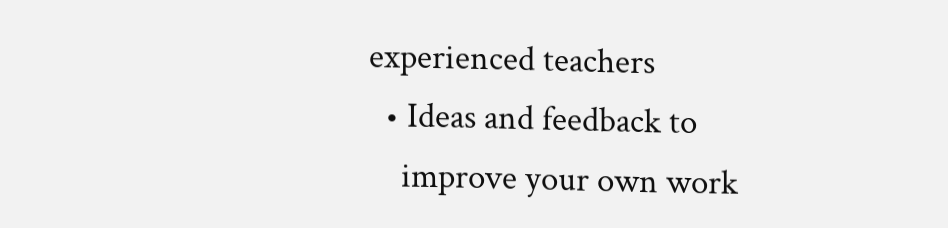experienced teachers
  • Ideas and feedback to
    improve your own work